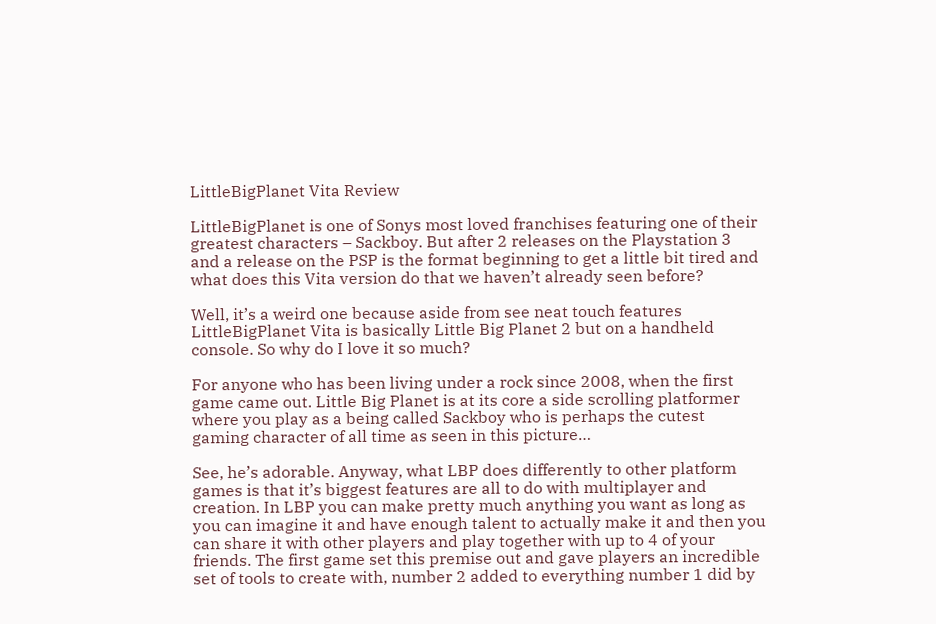LittleBigPlanet Vita Review

LittleBigPlanet is one of Sonys most loved franchises featuring one of their greatest characters – Sackboy. But after 2 releases on the Playstation 3 and a release on the PSP is the format beginning to get a little bit tired and what does this Vita version do that we haven’t already seen before?

Well, it’s a weird one because aside from see neat touch features LittleBigPlanet Vita is basically Little Big Planet 2 but on a handheld console. So why do I love it so much?

For anyone who has been living under a rock since 2008, when the first game came out. Little Big Planet is at its core a side scrolling platformer where you play as a being called Sackboy who is perhaps the cutest gaming character of all time as seen in this picture…

See, he’s adorable. Anyway, what LBP does differently to other platform games is that it’s biggest features are all to do with multiplayer and creation. In LBP you can make pretty much anything you want as long as you can imagine it and have enough talent to actually make it and then you can share it with other players and play together with up to 4 of your friends. The first game set this premise out and gave players an incredible set of tools to create with, number 2 added to everything number 1 did by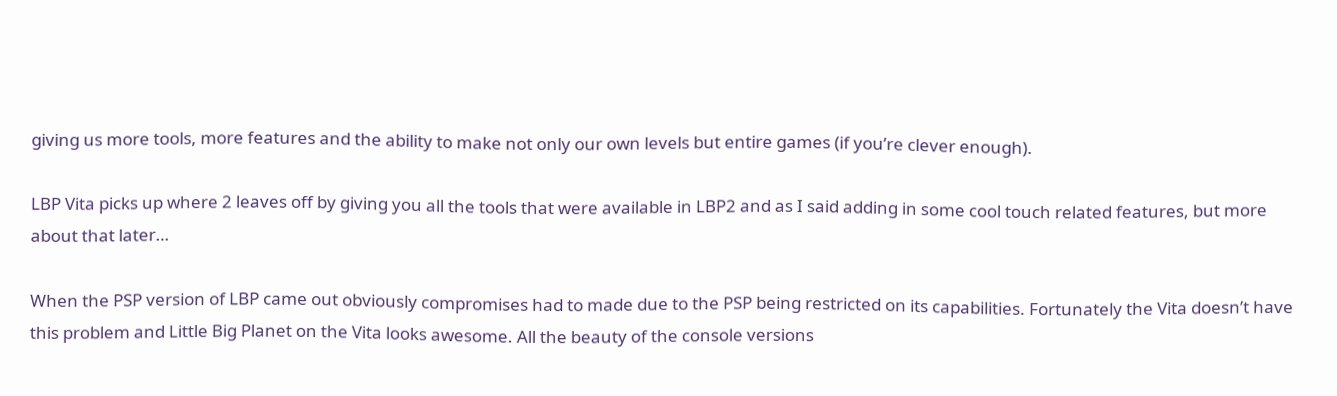giving us more tools, more features and the ability to make not only our own levels but entire games (if you’re clever enough).

LBP Vita picks up where 2 leaves off by giving you all the tools that were available in LBP2 and as I said adding in some cool touch related features, but more about that later…

When the PSP version of LBP came out obviously compromises had to made due to the PSP being restricted on its capabilities. Fortunately the Vita doesn’t have this problem and Little Big Planet on the Vita looks awesome. All the beauty of the console versions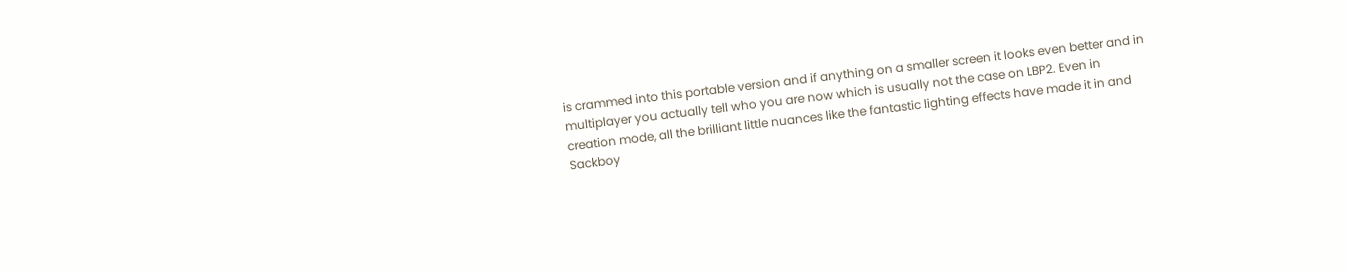is crammed into this portable version and if anything on a smaller screen it looks even better and in multiplayer you actually tell who you are now which is usually not the case on LBP2. Even in creation mode, all the brilliant little nuances like the fantastic lighting effects have made it in and Sackboy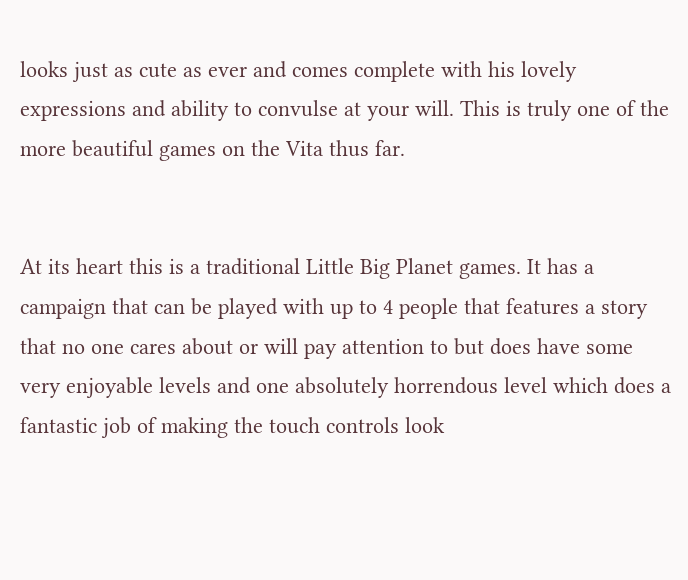looks just as cute as ever and comes complete with his lovely expressions and ability to convulse at your will. This is truly one of the more beautiful games on the Vita thus far.


At its heart this is a traditional Little Big Planet games. It has a campaign that can be played with up to 4 people that features a story that no one cares about or will pay attention to but does have some very enjoyable levels and one absolutely horrendous level which does a fantastic job of making the touch controls look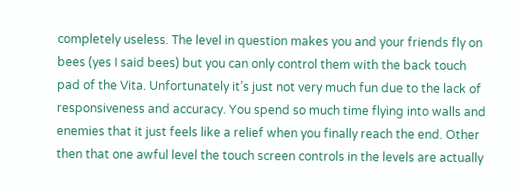completely useless. The level in question makes you and your friends fly on bees (yes I said bees) but you can only control them with the back touch pad of the Vita. Unfortunately it’s just not very much fun due to the lack of responsiveness and accuracy. You spend so much time flying into walls and enemies that it just feels like a relief when you finally reach the end. Other then that one awful level the touch screen controls in the levels are actually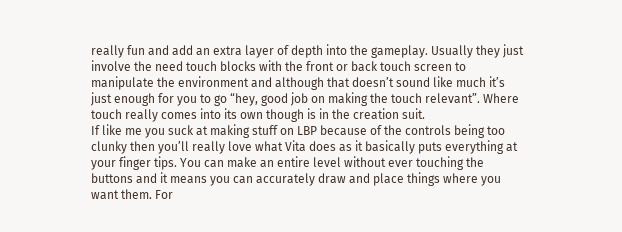really fun and add an extra layer of depth into the gameplay. Usually they just involve the need touch blocks with the front or back touch screen to manipulate the environment and although that doesn’t sound like much it’s just enough for you to go “hey, good job on making the touch relevant”. Where touch really comes into its own though is in the creation suit.
If like me you suck at making stuff on LBP because of the controls being too clunky then you’ll really love what Vita does as it basically puts everything at your finger tips. You can make an entire level without ever touching the buttons and it means you can accurately draw and place things where you want them. For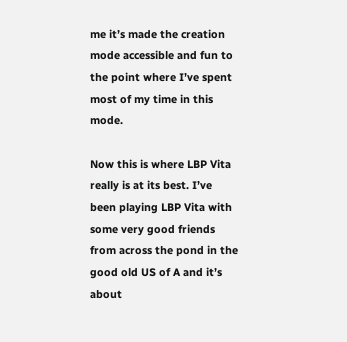me it’s made the creation mode accessible and fun to the point where I’ve spent most of my time in this mode.

Now this is where LBP Vita really is at its best. I’ve been playing LBP Vita with some very good friends from across the pond in the good old US of A and it’s about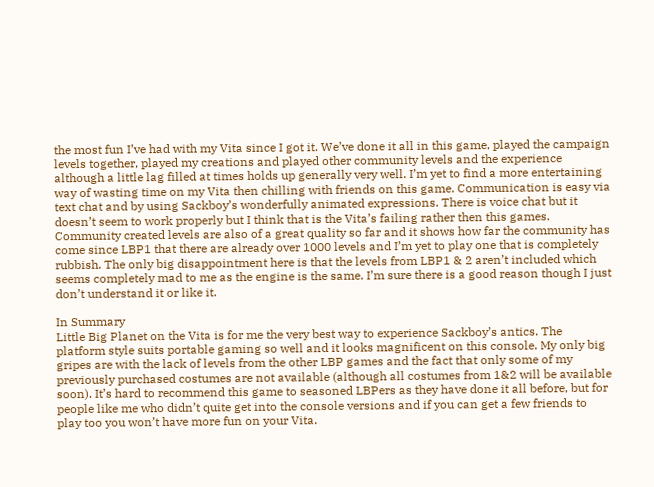the most fun I’ve had with my Vita since I got it. We’ve done it all in this game, played the campaign levels together, played my creations and played other community levels and the experience although a little lag filled at times holds up generally very well. I’m yet to find a more entertaining way of wasting time on my Vita then chilling with friends on this game. Communication is easy via text chat and by using Sackboy’s wonderfully animated expressions. There is voice chat but it doesn’t seem to work properly but I think that is the Vita’s failing rather then this games.
Community created levels are also of a great quality so far and it shows how far the community has come since LBP1 that there are already over 1000 levels and I’m yet to play one that is completely rubbish. The only big disappointment here is that the levels from LBP1 & 2 aren’t included which seems completely mad to me as the engine is the same. I’m sure there is a good reason though I just don’t understand it or like it.

In Summary
Little Big Planet on the Vita is for me the very best way to experience Sackboy’s antics. The platform style suits portable gaming so well and it looks magnificent on this console. My only big gripes are with the lack of levels from the other LBP games and the fact that only some of my previously purchased costumes are not available (although all costumes from 1&2 will be available soon). It’s hard to recommend this game to seasoned LBPers as they have done it all before, but for people like me who didn’t quite get into the console versions and if you can get a few friends to play too you won’t have more fun on your Vita.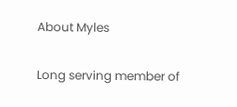About Myles

Long serving member of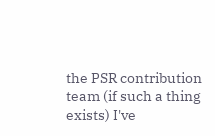the PSR contribution team (if such a thing exists) I've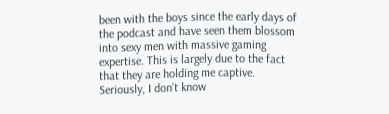been with the boys since the early days of the podcast and have seen them blossom into sexy men with massive gaming expertise. This is largely due to the fact that they are holding me captive. Seriously, I don't know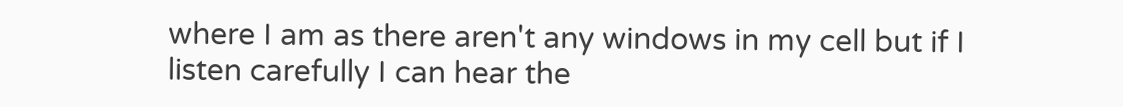where I am as there aren't any windows in my cell but if I listen carefully I can hear the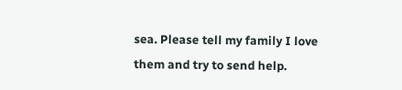sea. Please tell my family I love them and try to send help.